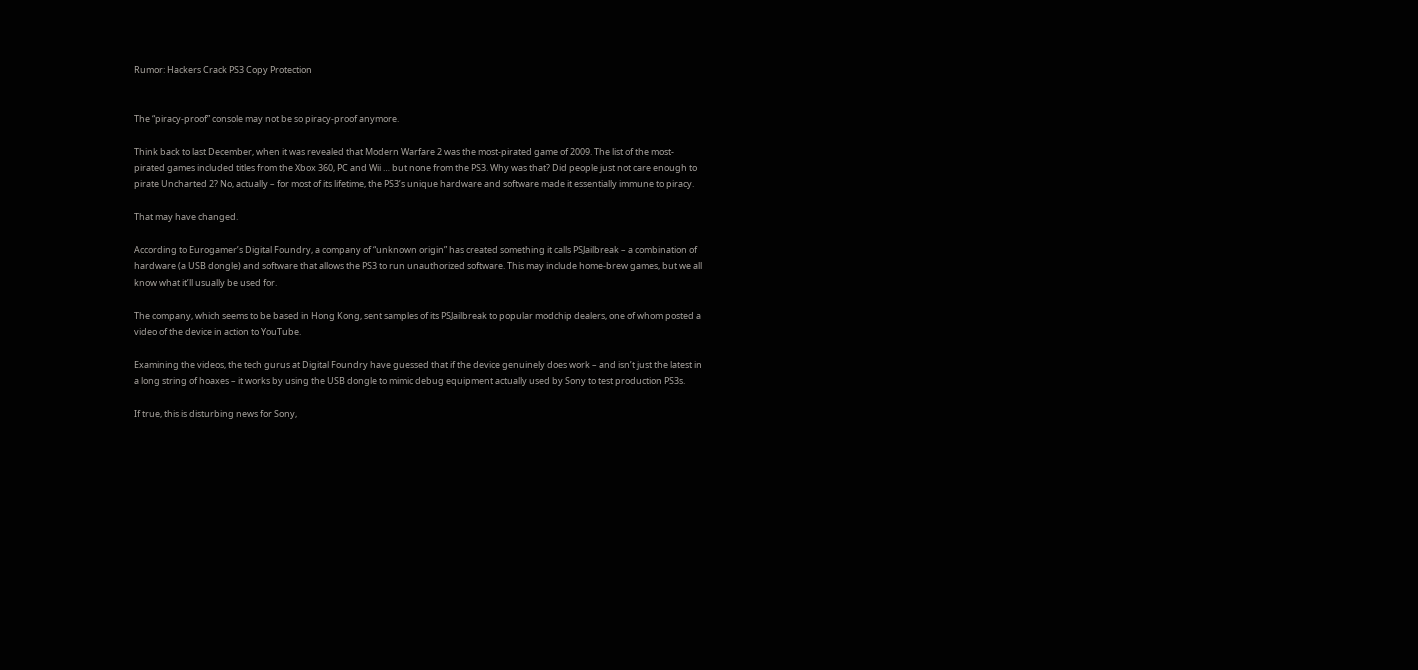Rumor: Hackers Crack PS3 Copy Protection


The “piracy-proof” console may not be so piracy-proof anymore.

Think back to last December, when it was revealed that Modern Warfare 2 was the most-pirated game of 2009. The list of the most-pirated games included titles from the Xbox 360, PC and Wii … but none from the PS3. Why was that? Did people just not care enough to pirate Uncharted 2? No, actually – for most of its lifetime, the PS3’s unique hardware and software made it essentially immune to piracy.

That may have changed.

According to Eurogamer’s Digital Foundry, a company of “unknown origin” has created something it calls PSJailbreak – a combination of hardware (a USB dongle) and software that allows the PS3 to run unauthorized software. This may include home-brew games, but we all know what it’ll usually be used for.

The company, which seems to be based in Hong Kong, sent samples of its PSJailbreak to popular modchip dealers, one of whom posted a video of the device in action to YouTube.

Examining the videos, the tech gurus at Digital Foundry have guessed that if the device genuinely does work – and isn’t just the latest in a long string of hoaxes – it works by using the USB dongle to mimic debug equipment actually used by Sony to test production PS3s.

If true, this is disturbing news for Sony,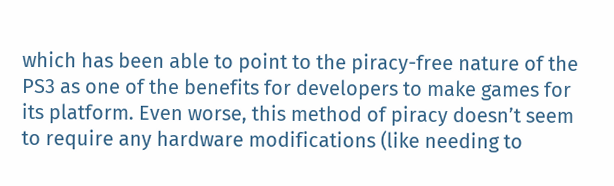which has been able to point to the piracy-free nature of the PS3 as one of the benefits for developers to make games for its platform. Even worse, this method of piracy doesn’t seem to require any hardware modifications (like needing to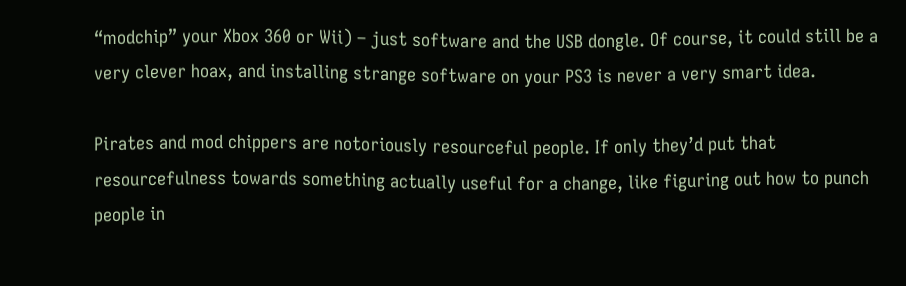“modchip” your Xbox 360 or Wii) – just software and the USB dongle. Of course, it could still be a very clever hoax, and installing strange software on your PS3 is never a very smart idea.

Pirates and mod chippers are notoriously resourceful people. If only they’d put that resourcefulness towards something actually useful for a change, like figuring out how to punch people in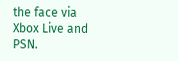the face via Xbox Live and PSN.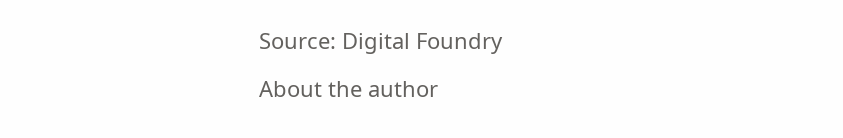Source: Digital Foundry

About the author